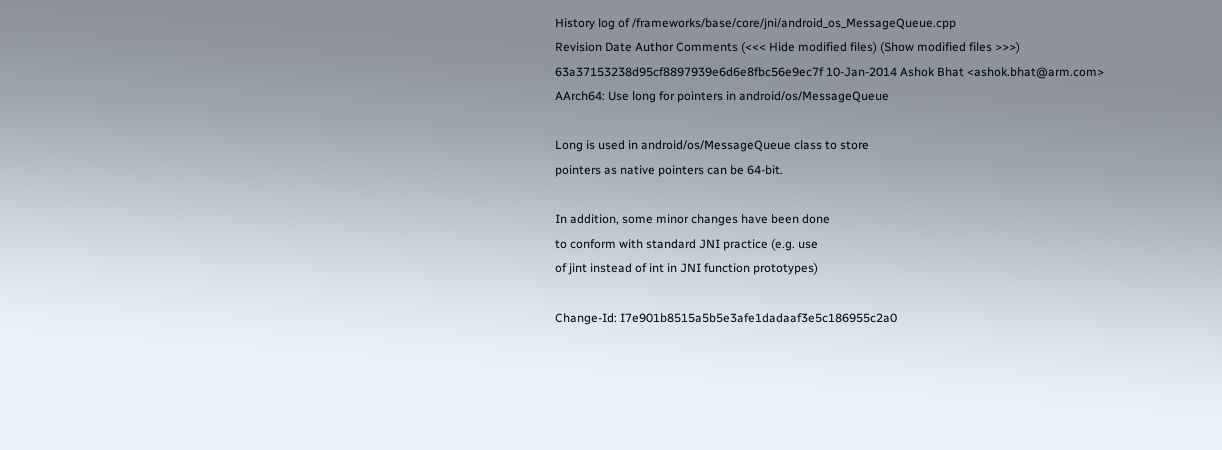History log of /frameworks/base/core/jni/android_os_MessageQueue.cpp
Revision Date Author Comments (<<< Hide modified files) (Show modified files >>>)
63a37153238d95cf8897939e6d6e8fbc56e9ec7f 10-Jan-2014 Ashok Bhat <ashok.bhat@arm.com> AArch64: Use long for pointers in android/os/MessageQueue

Long is used in android/os/MessageQueue class to store
pointers as native pointers can be 64-bit.

In addition, some minor changes have been done
to conform with standard JNI practice (e.g. use
of jint instead of int in JNI function prototypes)

Change-Id: I7e901b8515a5b5e3afe1dadaaf3e5c186955c2a0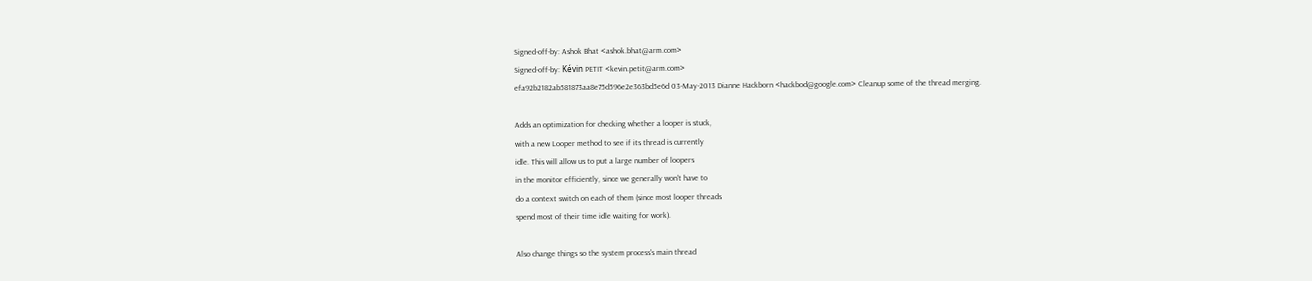Signed-off-by: Ashok Bhat <ashok.bhat@arm.com>
Signed-off-by: Kévin PETIT <kevin.petit@arm.com>
efa92b2182ab581873aa8e75d596e2e363bd5e6d 03-May-2013 Dianne Hackborn <hackbod@google.com> Cleanup some of the thread merging.

Adds an optimization for checking whether a looper is stuck,
with a new Looper method to see if its thread is currently
idle. This will allow us to put a large number of loopers
in the monitor efficiently, since we generally won't have to
do a context switch on each of them (since most looper threads
spend most of their time idle waiting for work).

Also change things so the system process's main thread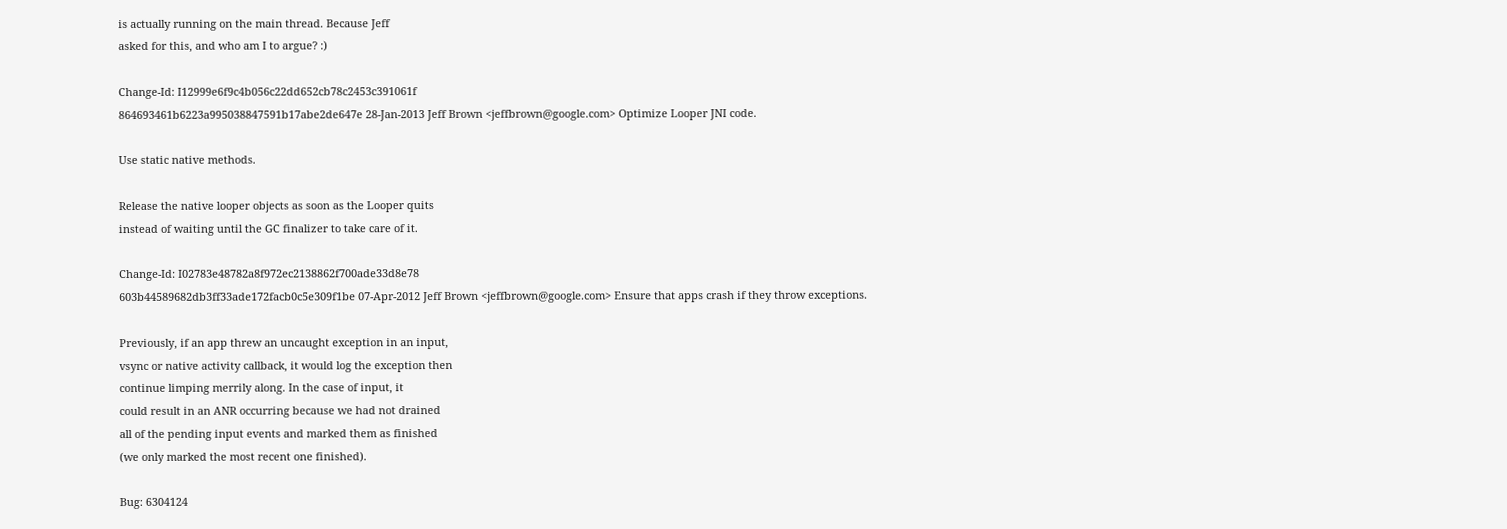is actually running on the main thread. Because Jeff
asked for this, and who am I to argue? :)

Change-Id: I12999e6f9c4b056c22dd652cb78c2453c391061f
864693461b6223a995038847591b17abe2de647e 28-Jan-2013 Jeff Brown <jeffbrown@google.com> Optimize Looper JNI code.

Use static native methods.

Release the native looper objects as soon as the Looper quits
instead of waiting until the GC finalizer to take care of it.

Change-Id: I02783e48782a8f972ec2138862f700ade33d8e78
603b44589682db3ff33ade172facb0c5e309f1be 07-Apr-2012 Jeff Brown <jeffbrown@google.com> Ensure that apps crash if they throw exceptions.

Previously, if an app threw an uncaught exception in an input,
vsync or native activity callback, it would log the exception then
continue limping merrily along. In the case of input, it
could result in an ANR occurring because we had not drained
all of the pending input events and marked them as finished
(we only marked the most recent one finished).

Bug: 6304124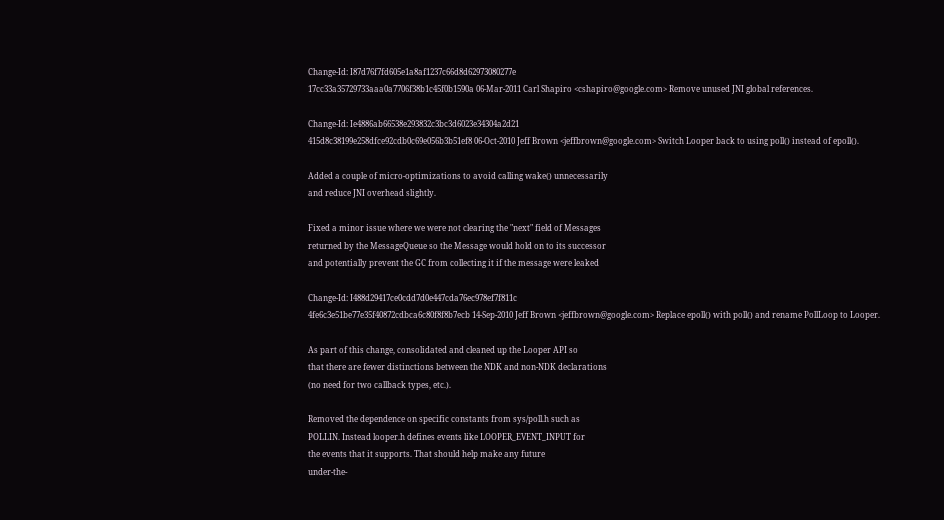Change-Id: I87d76f7fd605e1a8af1237c66d8d62973080277e
17cc33a35729733aaa0a7706f38b1c45f0b1590a 06-Mar-2011 Carl Shapiro <cshapiro@google.com> Remove unused JNI global references.

Change-Id: Ie4886ab66538e293832c3bc3d6023e34304a2d21
415d8c38199e258dfce92cdb0c69e056b3b51ef8 06-Oct-2010 Jeff Brown <jeffbrown@google.com> Switch Looper back to using poll() instead of epoll().

Added a couple of micro-optimizations to avoid calling wake() unnecessarily
and reduce JNI overhead slightly.

Fixed a minor issue where we were not clearing the "next" field of Messages
returned by the MessageQueue so the Message would hold on to its successor
and potentially prevent the GC from collecting it if the message were leaked

Change-Id: I488d29417ce0cdd7d0e447cda76ec978ef7f811c
4fe6c3e51be77e35f40872cdbca6c80f8f8b7ecb 14-Sep-2010 Jeff Brown <jeffbrown@google.com> Replace epoll() with poll() and rename PollLoop to Looper.

As part of this change, consolidated and cleaned up the Looper API so
that there are fewer distinctions between the NDK and non-NDK declarations
(no need for two callback types, etc.).

Removed the dependence on specific constants from sys/poll.h such as
POLLIN. Instead looper.h defines events like LOOPER_EVENT_INPUT for
the events that it supports. That should help make any future
under-the-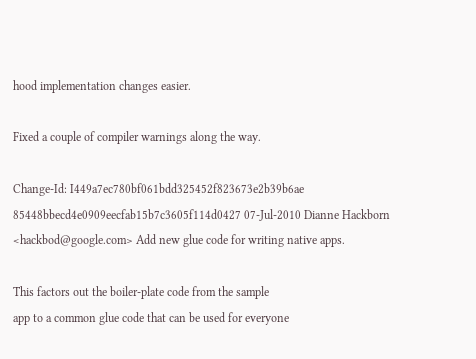hood implementation changes easier.

Fixed a couple of compiler warnings along the way.

Change-Id: I449a7ec780bf061bdd325452f823673e2b39b6ae
85448bbecd4e0909eecfab15b7c3605f114d0427 07-Jul-2010 Dianne Hackborn <hackbod@google.com> Add new glue code for writing native apps.

This factors out the boiler-plate code from the sample
app to a common glue code that can be used for everyone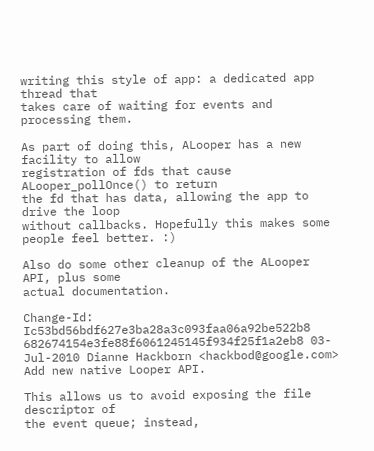writing this style of app: a dedicated app thread that
takes care of waiting for events and processing them.

As part of doing this, ALooper has a new facility to allow
registration of fds that cause ALooper_pollOnce() to return
the fd that has data, allowing the app to drive the loop
without callbacks. Hopefully this makes some people feel better. :)

Also do some other cleanup of the ALooper API, plus some
actual documentation.

Change-Id: Ic53bd56bdf627e3ba28a3c093faa06a92be522b8
682674154e3fe88f6061245145f934f25f1a2eb8 03-Jul-2010 Dianne Hackborn <hackbod@google.com> Add new native Looper API.

This allows us to avoid exposing the file descriptor of
the event queue; instead,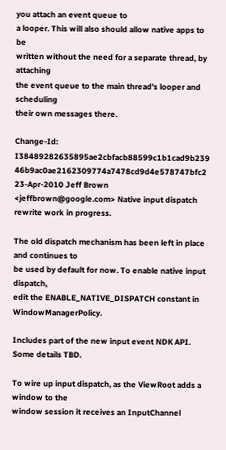you attach an event queue to
a looper. This will also should allow native apps to be
written without the need for a separate thread, by attaching
the event queue to the main thread's looper and scheduling
their own messages there.

Change-Id: I38489282635895ae2cbfacb88599c1b1cad9b239
46b9ac0ae2162309774a7478cd9d4e578747bfc2 23-Apr-2010 Jeff Brown <jeffbrown@google.com> Native input dispatch rewrite work in progress.

The old dispatch mechanism has been left in place and continues to
be used by default for now. To enable native input dispatch,
edit the ENABLE_NATIVE_DISPATCH constant in WindowManagerPolicy.

Includes part of the new input event NDK API. Some details TBD.

To wire up input dispatch, as the ViewRoot adds a window to the
window session it receives an InputChannel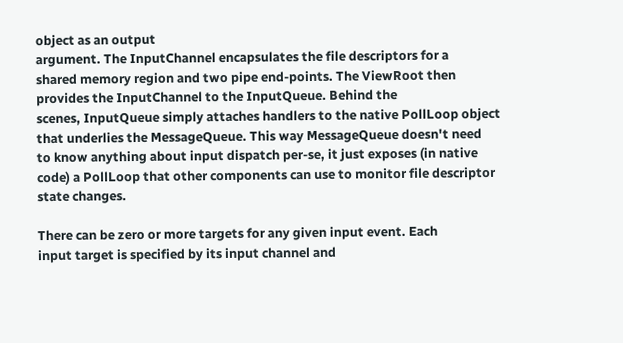object as an output
argument. The InputChannel encapsulates the file descriptors for a
shared memory region and two pipe end-points. The ViewRoot then
provides the InputChannel to the InputQueue. Behind the
scenes, InputQueue simply attaches handlers to the native PollLoop object
that underlies the MessageQueue. This way MessageQueue doesn't need
to know anything about input dispatch per-se, it just exposes (in native
code) a PollLoop that other components can use to monitor file descriptor
state changes.

There can be zero or more targets for any given input event. Each
input target is specified by its input channel and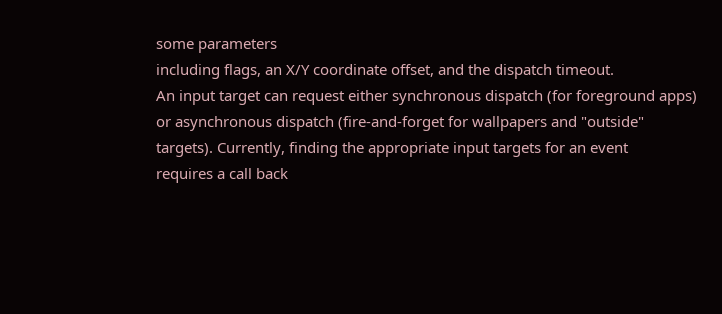some parameters
including flags, an X/Y coordinate offset, and the dispatch timeout.
An input target can request either synchronous dispatch (for foreground apps)
or asynchronous dispatch (fire-and-forget for wallpapers and "outside"
targets). Currently, finding the appropriate input targets for an event
requires a call back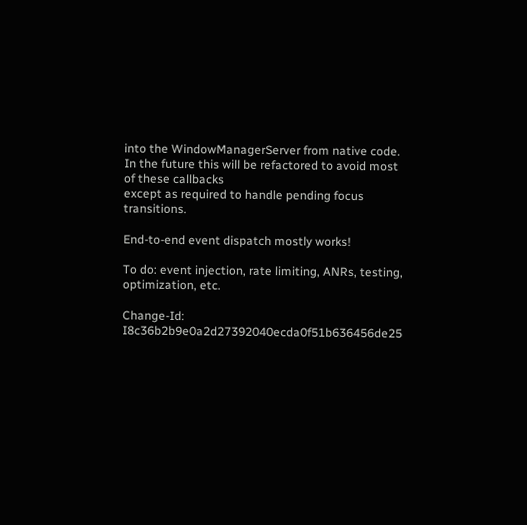into the WindowManagerServer from native code.
In the future this will be refactored to avoid most of these callbacks
except as required to handle pending focus transitions.

End-to-end event dispatch mostly works!

To do: event injection, rate limiting, ANRs, testing, optimization, etc.

Change-Id: I8c36b2b9e0a2d27392040ecda0f51b636456de25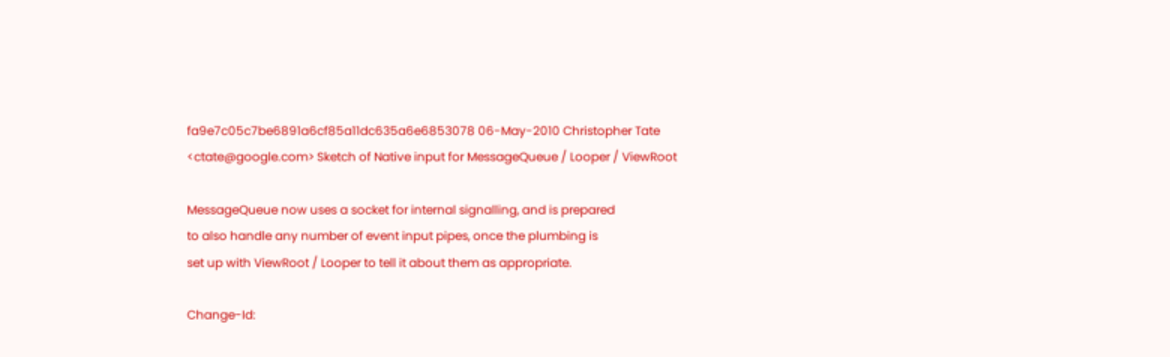fa9e7c05c7be6891a6cf85a11dc635a6e6853078 06-May-2010 Christopher Tate <ctate@google.com> Sketch of Native input for MessageQueue / Looper / ViewRoot

MessageQueue now uses a socket for internal signalling, and is prepared
to also handle any number of event input pipes, once the plumbing is
set up with ViewRoot / Looper to tell it about them as appropriate.

Change-Id: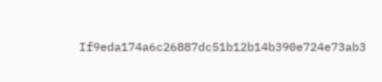If9eda174a6c26887dc51b12b14b390e724e73ab3